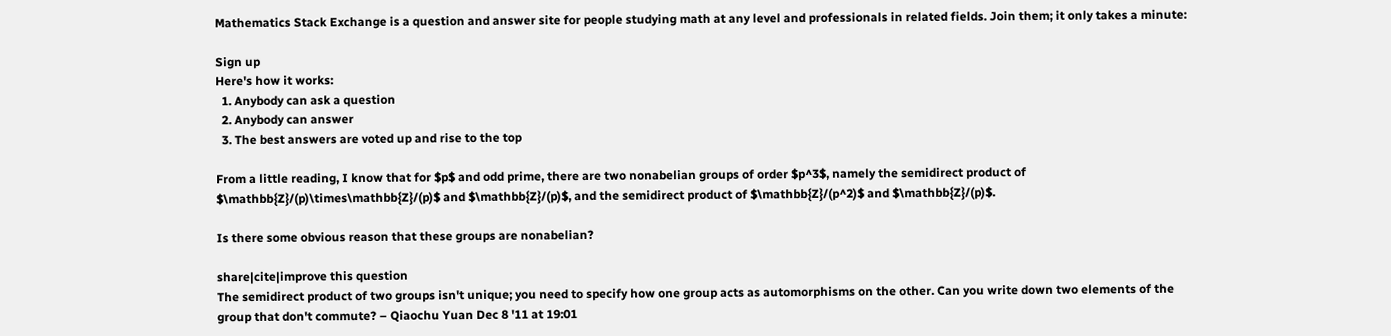Mathematics Stack Exchange is a question and answer site for people studying math at any level and professionals in related fields. Join them; it only takes a minute:

Sign up
Here's how it works:
  1. Anybody can ask a question
  2. Anybody can answer
  3. The best answers are voted up and rise to the top

From a little reading, I know that for $p$ and odd prime, there are two nonabelian groups of order $p^3$, namely the semidirect product of $\mathbb{Z}/(p)\times\mathbb{Z}/(p)$ and $\mathbb{Z}/(p)$, and the semidirect product of $\mathbb{Z}/(p^2)$ and $\mathbb{Z}/(p)$.

Is there some obvious reason that these groups are nonabelian?

share|cite|improve this question
The semidirect product of two groups isn't unique; you need to specify how one group acts as automorphisms on the other. Can you write down two elements of the group that don't commute? – Qiaochu Yuan Dec 8 '11 at 19:01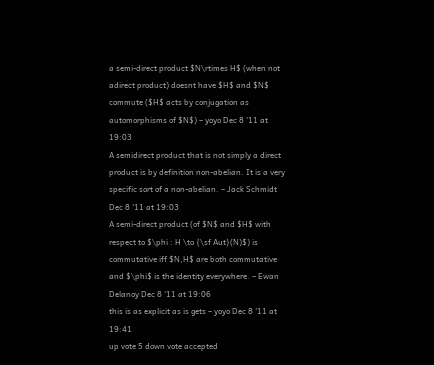a semi-direct product $N\rtimes H$ (when not adirect product) doesnt have $H$ and $N$ commute ($H$ acts by conjugation as automorphisms of $N$) – yoyo Dec 8 '11 at 19:03
A semidirect product that is not simply a direct product is by definition non-abelian. It is a very specific sort of a non-abelian. – Jack Schmidt Dec 8 '11 at 19:03
A semi-direct product (of $N$ and $H$ with respect to $\phi : H \to {\sf Aut}(N)$) is commutative iff $N,H$ are both commutative and $\phi$ is the identity everywhere. – Ewan Delanoy Dec 8 '11 at 19:06
this is as explicit as is gets – yoyo Dec 8 '11 at 19:41
up vote 5 down vote accepted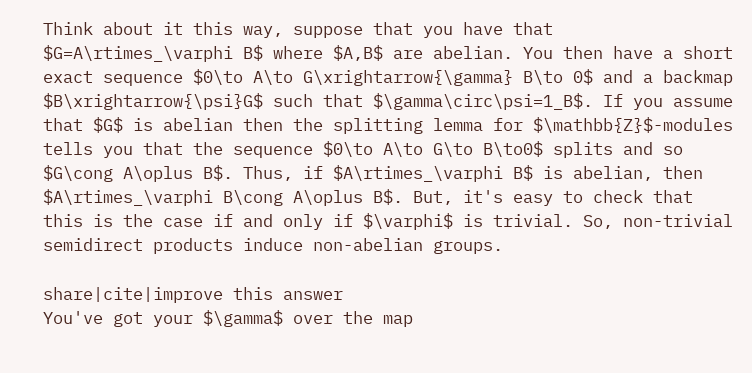Think about it this way, suppose that you have that $G=A\rtimes_\varphi B$ where $A,B$ are abelian. You then have a short exact sequence $0\to A\to G\xrightarrow{\gamma} B\to 0$ and a backmap $B\xrightarrow{\psi}G$ such that $\gamma\circ\psi=1_B$. If you assume that $G$ is abelian then the splitting lemma for $\mathbb{Z}$-modules tells you that the sequence $0\to A\to G\to B\to0$ splits and so $G\cong A\oplus B$. Thus, if $A\rtimes_\varphi B$ is abelian, then $A\rtimes_\varphi B\cong A\oplus B$. But, it's easy to check that this is the case if and only if $\varphi$ is trivial. So, non-trivial semidirect products induce non-abelian groups.

share|cite|improve this answer
You've got your $\gamma$ over the map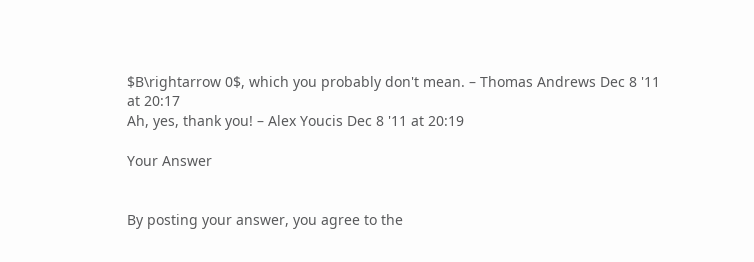$B\rightarrow 0$, which you probably don't mean. – Thomas Andrews Dec 8 '11 at 20:17
Ah, yes, thank you! – Alex Youcis Dec 8 '11 at 20:19

Your Answer


By posting your answer, you agree to the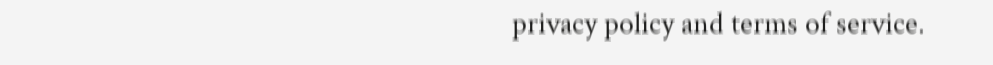privacy policy and terms of service.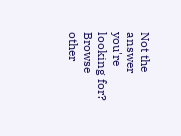Not the answer you're looking for? Browse other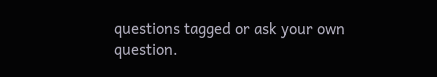questions tagged or ask your own question.